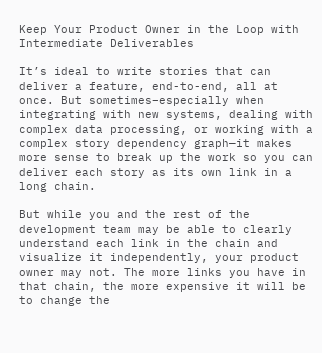Keep Your Product Owner in the Loop with Intermediate Deliverables

It’s ideal to write stories that can deliver a feature, end-to-end, all at once. But sometimes–especially when integrating with new systems, dealing with complex data processing, or working with a complex story dependency graph—it makes more sense to break up the work so you can deliver each story as its own link in a long chain.

But while you and the rest of the development team may be able to clearly understand each link in the chain and visualize it independently, your product owner may not. The more links you have in that chain, the more expensive it will be to change the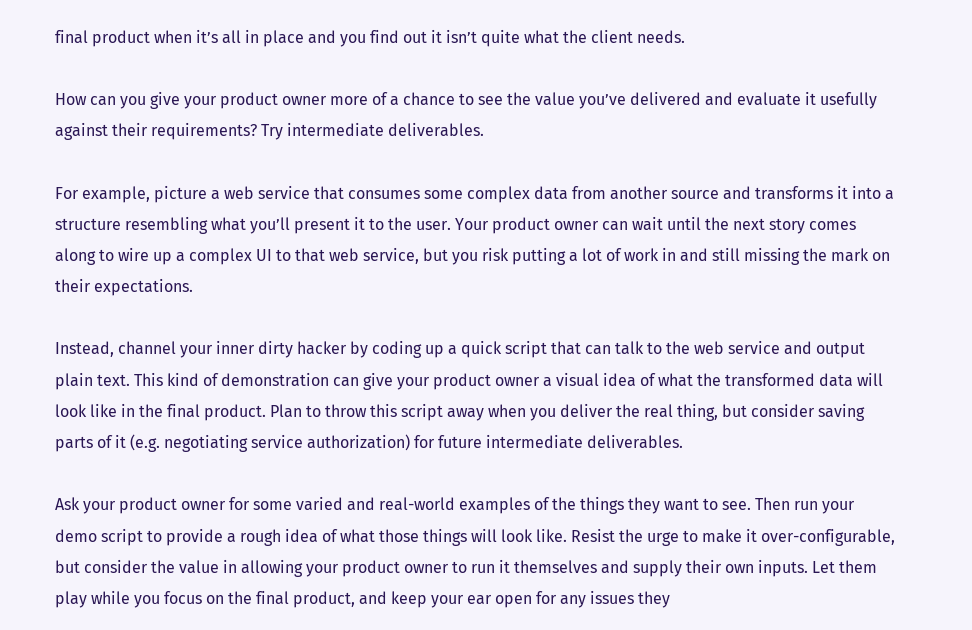final product when it’s all in place and you find out it isn’t quite what the client needs.

How can you give your product owner more of a chance to see the value you’ve delivered and evaluate it usefully against their requirements? Try intermediate deliverables.

For example, picture a web service that consumes some complex data from another source and transforms it into a structure resembling what you’ll present it to the user. Your product owner can wait until the next story comes along to wire up a complex UI to that web service, but you risk putting a lot of work in and still missing the mark on their expectations.

Instead, channel your inner dirty hacker by coding up a quick script that can talk to the web service and output plain text. This kind of demonstration can give your product owner a visual idea of what the transformed data will look like in the final product. Plan to throw this script away when you deliver the real thing, but consider saving parts of it (e.g. negotiating service authorization) for future intermediate deliverables.

Ask your product owner for some varied and real-world examples of the things they want to see. Then run your demo script to provide a rough idea of what those things will look like. Resist the urge to make it over-configurable, but consider the value in allowing your product owner to run it themselves and supply their own inputs. Let them play while you focus on the final product, and keep your ear open for any issues they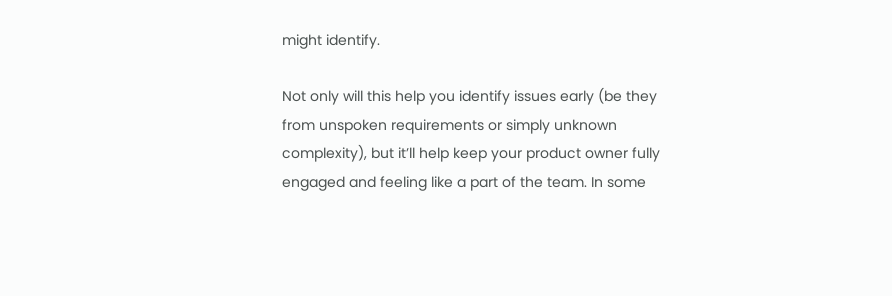might identify.

Not only will this help you identify issues early (be they from unspoken requirements or simply unknown complexity), but it’ll help keep your product owner fully engaged and feeling like a part of the team. In some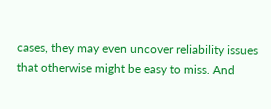cases, they may even uncover reliability issues that otherwise might be easy to miss. And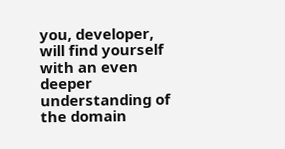you, developer, will find yourself with an even deeper understanding of the domain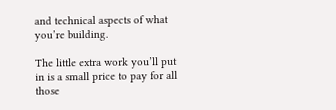and technical aspects of what you’re building.

The little extra work you’ll put in is a small price to pay for all those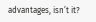advantages, isn’t it?